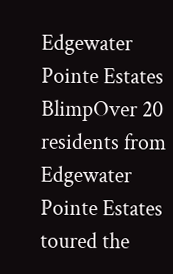Edgewater Pointe Estates BlimpOver 20 residents from Edgewater Pointe Estates toured the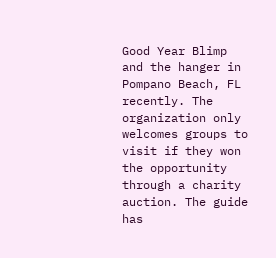Good Year Blimp and the hanger in Pompano Beach, FL recently. The organization only welcomes groups to visit if they won the opportunity through a charity auction. The guide has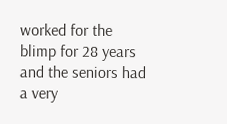worked for the blimp for 28 years and the seniors had a very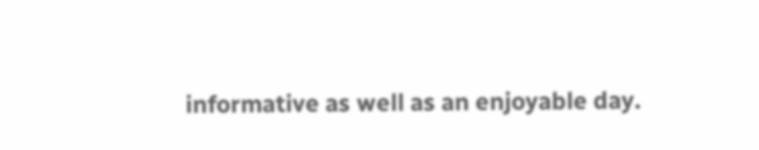informative as well as an enjoyable day.